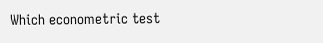Which econometric test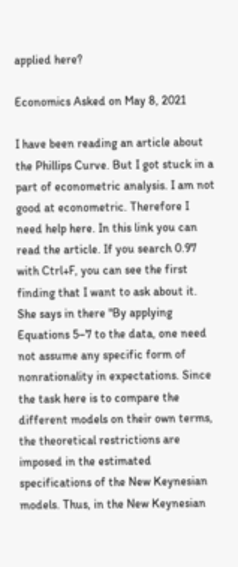applied here?

Economics Asked on May 8, 2021

I have been reading an article about the Phillips Curve. But I got stuck in a part of econometric analysis. I am not good at econometric. Therefore I need help here. In this link you can read the article. If you search 0.97 with Ctrl+F, you can see the first finding that I want to ask about it. She says in there "By applying Equations 5–7 to the data, one need not assume any specific form of nonrationality in expectations. Since the task here is to compare the different models on their own terms, the theoretical restrictions are imposed in the estimated specifications of the New Keynesian models. Thus, in the New Keynesian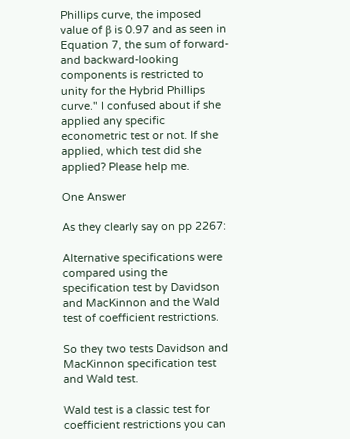Phillips curve, the imposed value of β is 0.97 and as seen in Equation 7, the sum of forward- and backward-looking components is restricted to unity for the Hybrid Phillips curve." I confused about if she applied any specific econometric test or not. If she applied, which test did she applied? Please help me.

One Answer

As they clearly say on pp 2267:

Alternative specifications were compared using the specification test by Davidson and MacKinnon and the Wald test of coefficient restrictions.

So they two tests Davidson and MacKinnon specification test and Wald test.

Wald test is a classic test for coefficient restrictions you can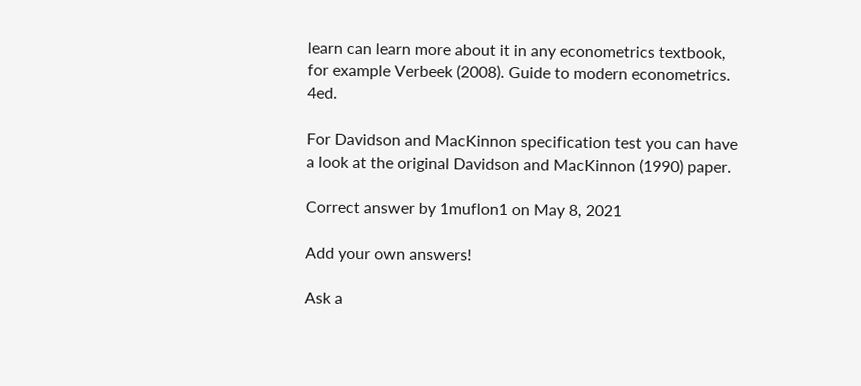learn can learn more about it in any econometrics textbook, for example Verbeek (2008). Guide to modern econometrics. 4ed.

For Davidson and MacKinnon specification test you can have a look at the original Davidson and MacKinnon (1990) paper.

Correct answer by 1muflon1 on May 8, 2021

Add your own answers!

Ask a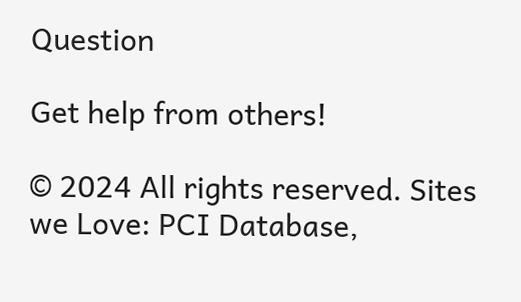Question

Get help from others!

© 2024 All rights reserved. Sites we Love: PCI Database,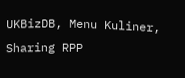UKBizDB, Menu Kuliner, Sharing RPP